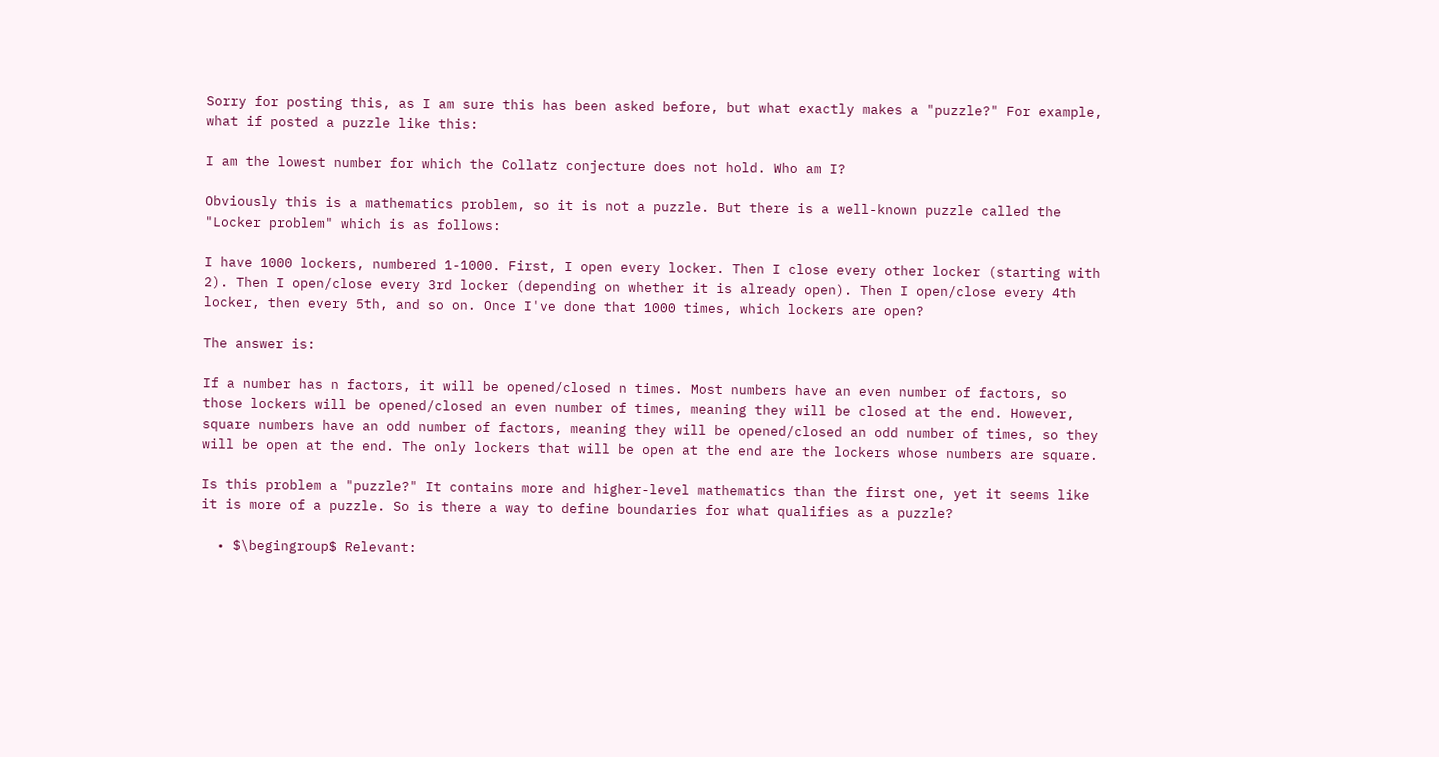Sorry for posting this, as I am sure this has been asked before, but what exactly makes a "puzzle?" For example, what if posted a puzzle like this:

I am the lowest number for which the Collatz conjecture does not hold. Who am I?

Obviously this is a mathematics problem, so it is not a puzzle. But there is a well-known puzzle called the "Locker problem" which is as follows:

I have 1000 lockers, numbered 1-1000. First, I open every locker. Then I close every other locker (starting with 2). Then I open/close every 3rd locker (depending on whether it is already open). Then I open/close every 4th locker, then every 5th, and so on. Once I've done that 1000 times, which lockers are open?

The answer is:

If a number has n factors, it will be opened/closed n times. Most numbers have an even number of factors, so those lockers will be opened/closed an even number of times, meaning they will be closed at the end. However, square numbers have an odd number of factors, meaning they will be opened/closed an odd number of times, so they will be open at the end. The only lockers that will be open at the end are the lockers whose numbers are square.

Is this problem a "puzzle?" It contains more and higher-level mathematics than the first one, yet it seems like it is more of a puzzle. So is there a way to define boundaries for what qualifies as a puzzle?

  • $\begingroup$ Relevant: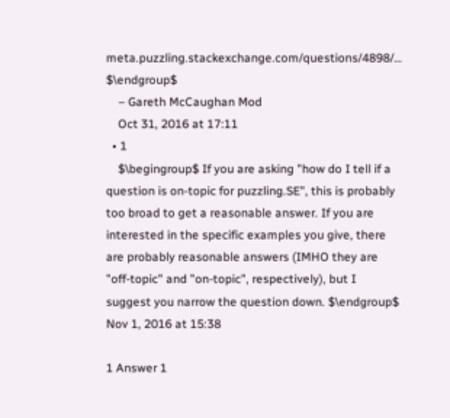meta.puzzling.stackexchange.com/questions/4898/… $\endgroup$
    – Gareth McCaughan Mod
    Oct 31, 2016 at 17:11
  • 1
    $\begingroup$ If you are asking "how do I tell if a question is on-topic for puzzling.SE", this is probably too broad to get a reasonable answer. If you are interested in the specific examples you give, there are probably reasonable answers (IMHO they are "off-topic" and "on-topic", respectively), but I suggest you narrow the question down. $\endgroup$ Nov 1, 2016 at 15:38

1 Answer 1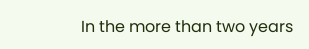In the more than two years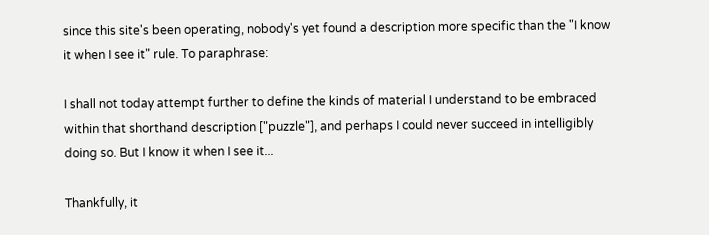since this site's been operating, nobody's yet found a description more specific than the "I know it when I see it" rule. To paraphrase:

I shall not today attempt further to define the kinds of material I understand to be embraced within that shorthand description ["puzzle"], and perhaps I could never succeed in intelligibly doing so. But I know it when I see it...

Thankfully, it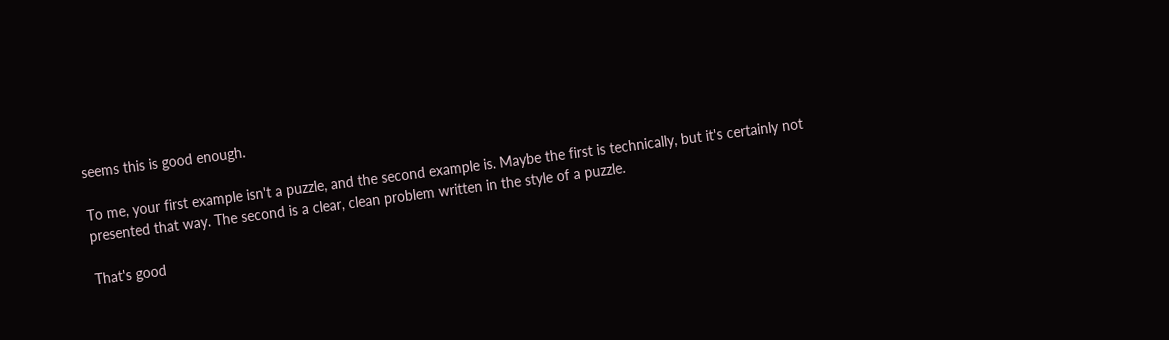seems this is good enough.

To me, your first example isn't a puzzle, and the second example is. Maybe the first is technically, but it's certainly not presented that way. The second is a clear, clean problem written in the style of a puzzle.

That's good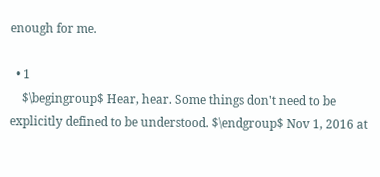enough for me.

  • 1
    $\begingroup$ Hear, hear. Some things don't need to be explicitly defined to be understood. $\endgroup$ Nov 1, 2016 at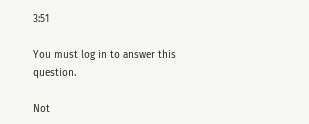3:51

You must log in to answer this question.

Not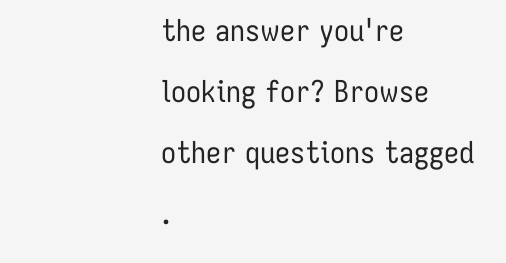the answer you're looking for? Browse other questions tagged .